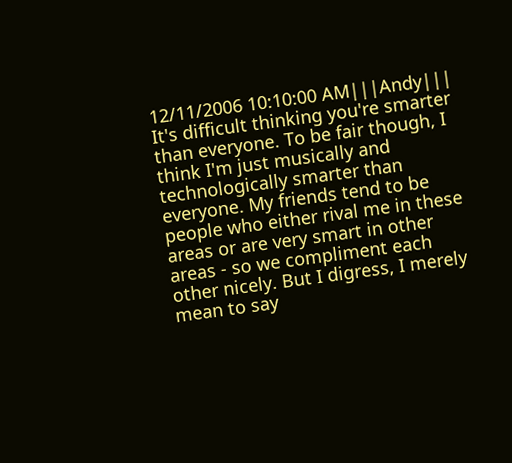12/11/2006 10:10:00 AM|||Andy|||
It's difficult thinking you're smarter than everyone. To be fair though, I think I'm just musically and technologically smarter than everyone. My friends tend to be people who either rival me in these areas or are very smart in other areas - so we compliment each other nicely. But I digress, I merely mean to say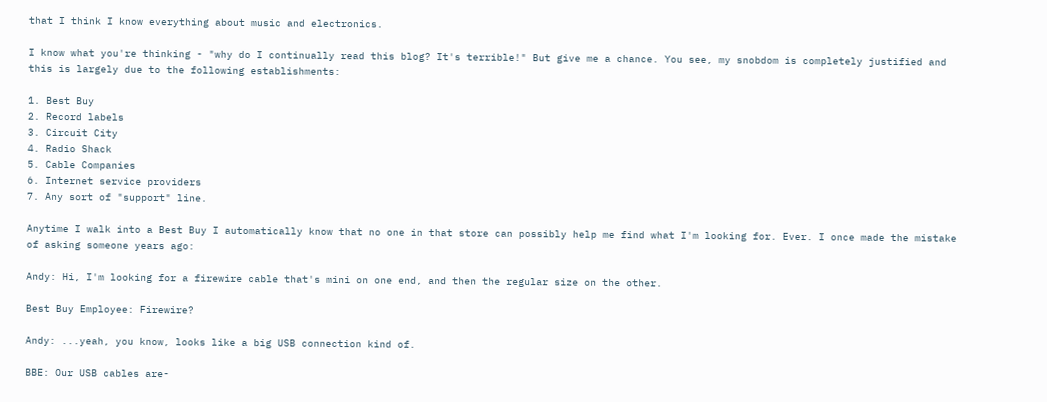that I think I know everything about music and electronics.

I know what you're thinking - "why do I continually read this blog? It's terrible!" But give me a chance. You see, my snobdom is completely justified and this is largely due to the following establishments:

1. Best Buy
2. Record labels
3. Circuit City
4. Radio Shack
5. Cable Companies
6. Internet service providers
7. Any sort of "support" line.

Anytime I walk into a Best Buy I automatically know that no one in that store can possibly help me find what I'm looking for. Ever. I once made the mistake of asking someone years ago:

Andy: Hi, I'm looking for a firewire cable that's mini on one end, and then the regular size on the other.

Best Buy Employee: Firewire?

Andy: ...yeah, you know, looks like a big USB connection kind of.

BBE: Our USB cables are-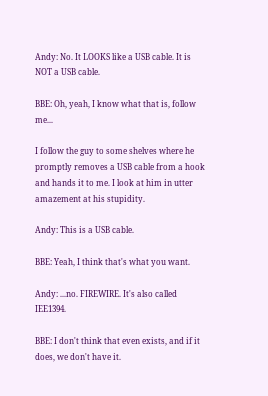Andy: No. It LOOKS like a USB cable. It is NOT a USB cable.

BBE: Oh, yeah, I know what that is, follow me...

I follow the guy to some shelves where he promptly removes a USB cable from a hook and hands it to me. I look at him in utter amazement at his stupidity.

Andy: This is a USB cable.

BBE: Yeah, I think that's what you want.

Andy: ...no. FIREWIRE. It's also called IEE1394.

BBE: I don't think that even exists, and if it does, we don't have it.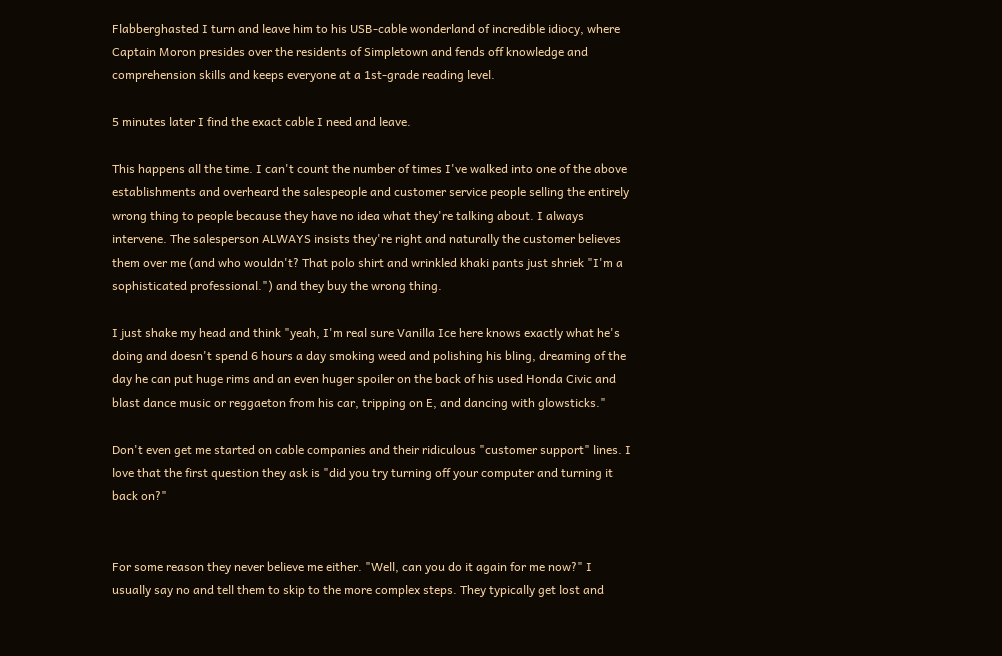Flabberghasted I turn and leave him to his USB-cable wonderland of incredible idiocy, where Captain Moron presides over the residents of Simpletown and fends off knowledge and comprehension skills and keeps everyone at a 1st-grade reading level.

5 minutes later I find the exact cable I need and leave.

This happens all the time. I can't count the number of times I've walked into one of the above establishments and overheard the salespeople and customer service people selling the entirely wrong thing to people because they have no idea what they're talking about. I always intervene. The salesperson ALWAYS insists they're right and naturally the customer believes them over me (and who wouldn't? That polo shirt and wrinkled khaki pants just shriek "I'm a sophisticated professional.") and they buy the wrong thing.

I just shake my head and think "yeah, I'm real sure Vanilla Ice here knows exactly what he's doing and doesn't spend 6 hours a day smoking weed and polishing his bling, dreaming of the day he can put huge rims and an even huger spoiler on the back of his used Honda Civic and blast dance music or reggaeton from his car, tripping on E, and dancing with glowsticks."

Don't even get me started on cable companies and their ridiculous "customer support" lines. I love that the first question they ask is "did you try turning off your computer and turning it back on?"


For some reason they never believe me either. "Well, can you do it again for me now?" I usually say no and tell them to skip to the more complex steps. They typically get lost and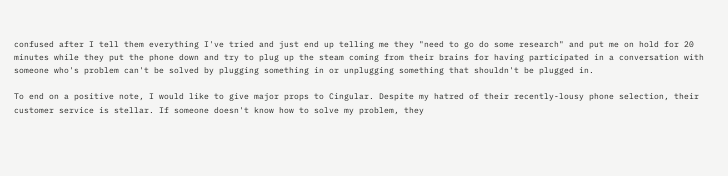confused after I tell them everything I've tried and just end up telling me they "need to go do some research" and put me on hold for 20 minutes while they put the phone down and try to plug up the steam coming from their brains for having participated in a conversation with someone who's problem can't be solved by plugging something in or unplugging something that shouldn't be plugged in.

To end on a positive note, I would like to give major props to Cingular. Despite my hatred of their recently-lousy phone selection, their customer service is stellar. If someone doesn't know how to solve my problem, they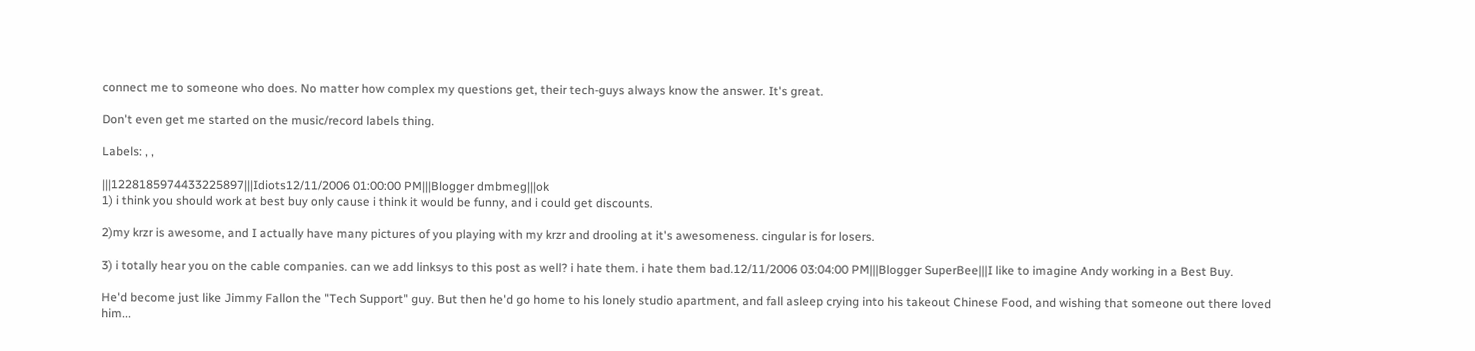connect me to someone who does. No matter how complex my questions get, their tech-guys always know the answer. It's great.

Don't even get me started on the music/record labels thing.

Labels: , ,

|||1228185974433225897|||Idiots12/11/2006 01:00:00 PM|||Blogger dmbmeg|||ok
1) i think you should work at best buy only cause i think it would be funny, and i could get discounts.

2)my krzr is awesome, and I actually have many pictures of you playing with my krzr and drooling at it's awesomeness. cingular is for losers.

3) i totally hear you on the cable companies. can we add linksys to this post as well? i hate them. i hate them bad.12/11/2006 03:04:00 PM|||Blogger SuperBee|||I like to imagine Andy working in a Best Buy.

He'd become just like Jimmy Fallon the "Tech Support" guy. But then he'd go home to his lonely studio apartment, and fall asleep crying into his takeout Chinese Food, and wishing that someone out there loved him...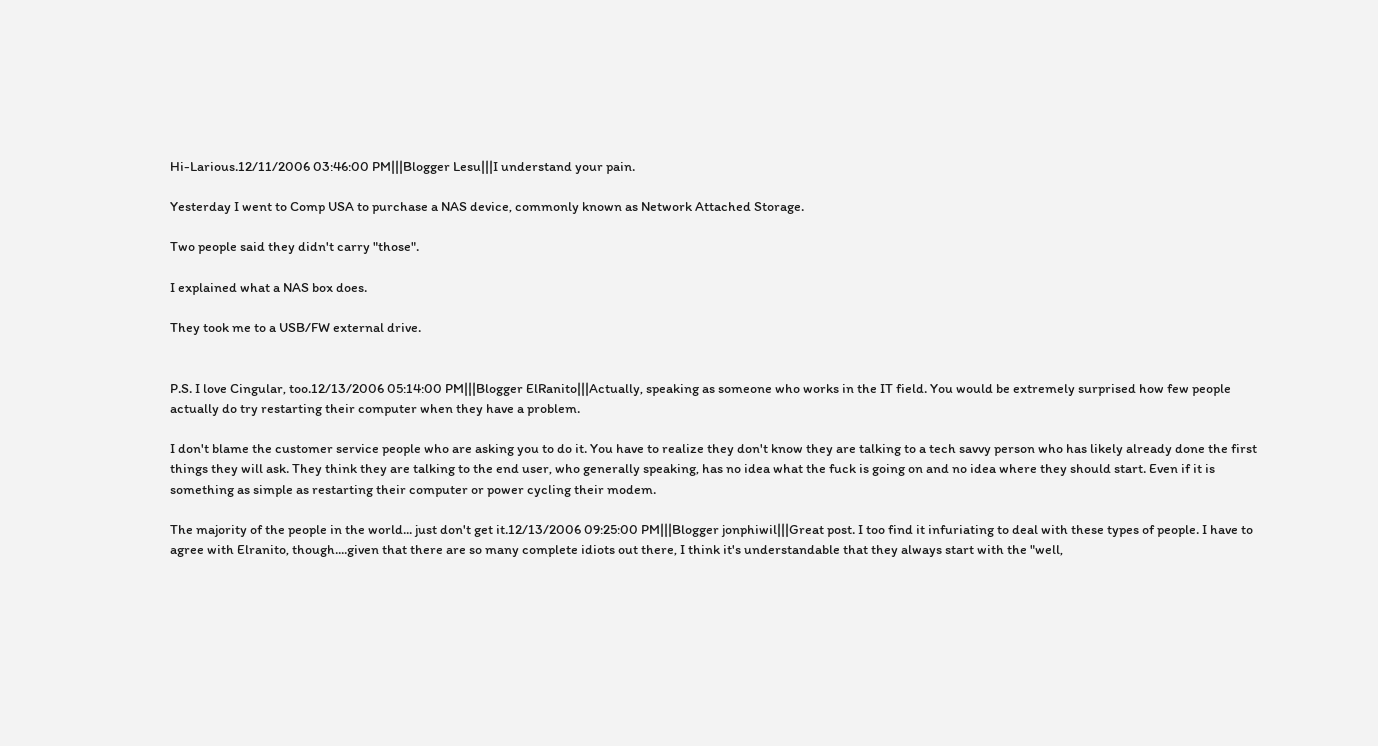Hi-Larious.12/11/2006 03:46:00 PM|||Blogger Lesu|||I understand your pain.

Yesterday I went to Comp USA to purchase a NAS device, commonly known as Network Attached Storage.

Two people said they didn't carry "those".

I explained what a NAS box does.

They took me to a USB/FW external drive.


P.S. I love Cingular, too.12/13/2006 05:14:00 PM|||Blogger ElRanito|||Actually, speaking as someone who works in the IT field. You would be extremely surprised how few people actually do try restarting their computer when they have a problem.

I don't blame the customer service people who are asking you to do it. You have to realize they don't know they are talking to a tech savvy person who has likely already done the first things they will ask. They think they are talking to the end user, who generally speaking, has no idea what the fuck is going on and no idea where they should start. Even if it is something as simple as restarting their computer or power cycling their modem.

The majority of the people in the world... just don't get it.12/13/2006 09:25:00 PM|||Blogger jonphiwil|||Great post. I too find it infuriating to deal with these types of people. I have to agree with Elranito, though....given that there are so many complete idiots out there, I think it's understandable that they always start with the "well,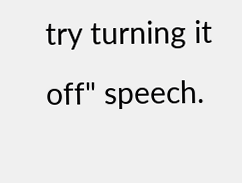try turning it off" speech.